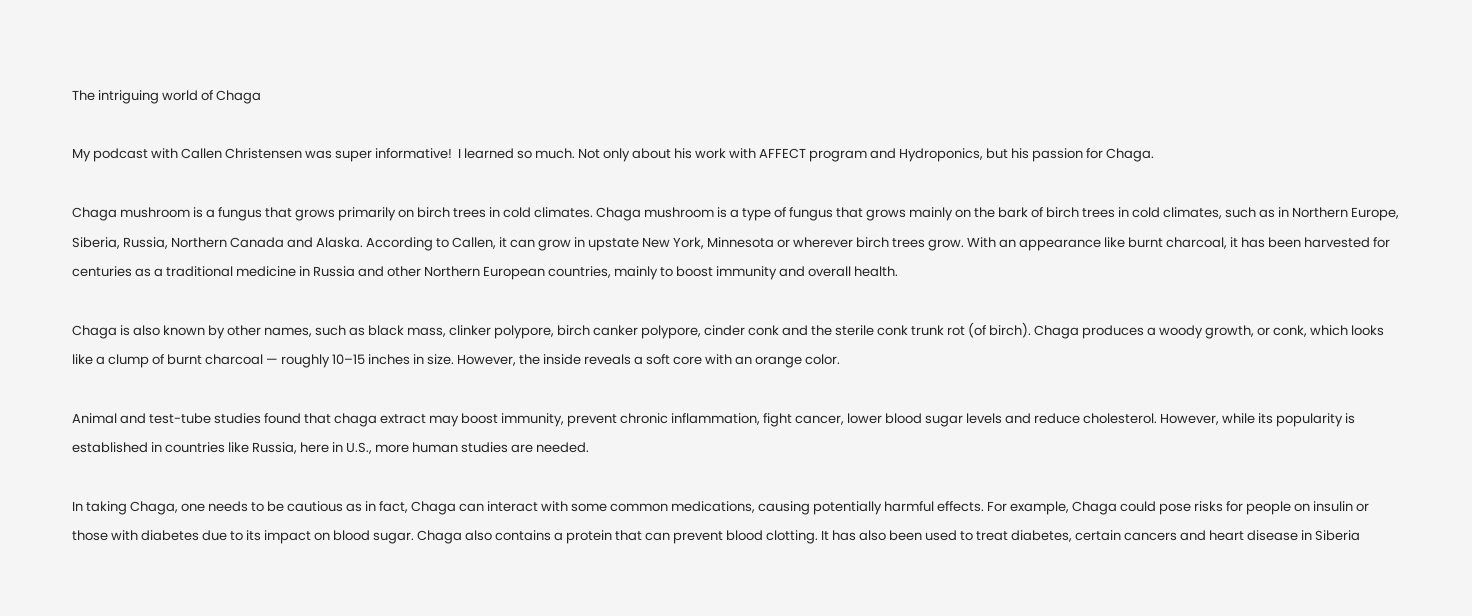The intriguing world of Chaga

My podcast with Callen Christensen was super informative!  I learned so much. Not only about his work with AFFECT program and Hydroponics, but his passion for Chaga.

Chaga mushroom is a fungus that grows primarily on birch trees in cold climates. Chaga mushroom is a type of fungus that grows mainly on the bark of birch trees in cold climates, such as in Northern Europe, Siberia, Russia, Northern Canada and Alaska. According to Callen, it can grow in upstate New York, Minnesota or wherever birch trees grow. With an appearance like burnt charcoal, it has been harvested for centuries as a traditional medicine in Russia and other Northern European countries, mainly to boost immunity and overall health.

Chaga is also known by other names, such as black mass, clinker polypore, birch canker polypore, cinder conk and the sterile conk trunk rot (of birch). Chaga produces a woody growth, or conk, which looks like a clump of burnt charcoal — roughly 10–15 inches in size. However, the inside reveals a soft core with an orange color.

Animal and test-tube studies found that chaga extract may boost immunity, prevent chronic inflammation, fight cancer, lower blood sugar levels and reduce cholesterol. However, while its popularity is established in countries like Russia, here in U.S., more human studies are needed.

In taking Chaga, one needs to be cautious as in fact, Chaga can interact with some common medications, causing potentially harmful effects. For example, Chaga could pose risks for people on insulin or those with diabetes due to its impact on blood sugar. Chaga also contains a protein that can prevent blood clotting. It has also been used to treat diabetes, certain cancers and heart disease in Siberia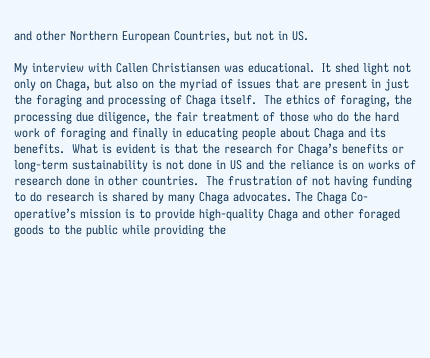and other Northern European Countries, but not in US.

My interview with Callen Christiansen was educational.  It shed light not only on Chaga, but also on the myriad of issues that are present in just the foraging and processing of Chaga itself.  The ethics of foraging, the processing due diligence, the fair treatment of those who do the hard work of foraging and finally in educating people about Chaga and its benefits.  What is evident is that the research for Chaga’s benefits or long-term sustainability is not done in US and the reliance is on works of research done in other countries.  The frustration of not having funding to do research is shared by many Chaga advocates. The Chaga Co-operative’s mission is to provide high-quality Chaga and other foraged goods to the public while providing the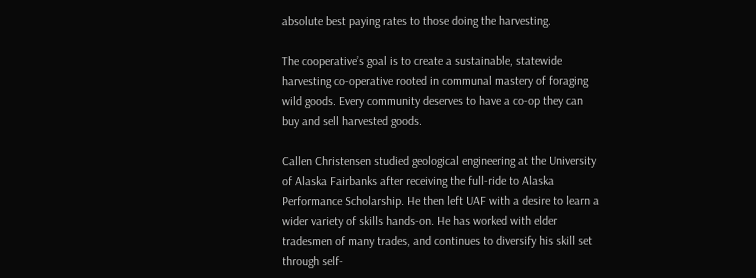absolute best paying rates to those doing the harvesting.

The cooperative’s goal is to create a sustainable, statewide harvesting co-operative rooted in communal mastery of foraging wild goods. Every community deserves to have a co-op they can buy and sell harvested goods.

Callen Christensen studied geological engineering at the University of Alaska Fairbanks after receiving the full-ride to Alaska Performance Scholarship. He then left UAF with a desire to learn a wider variety of skills hands-on. He has worked with elder tradesmen of many trades, and continues to diversify his skill set through self-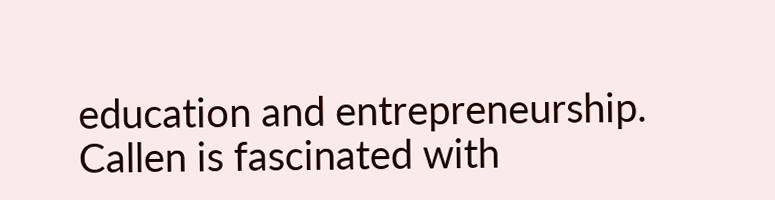education and entrepreneurship. Callen is fascinated with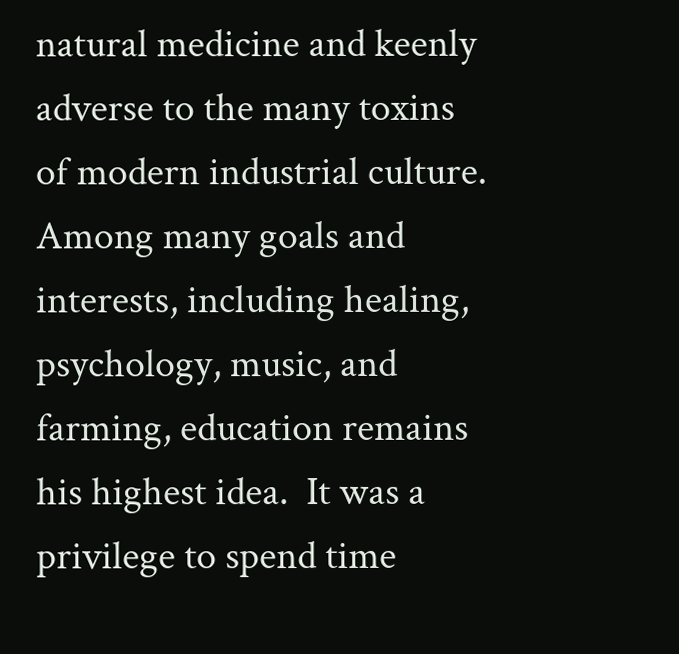natural medicine and keenly adverse to the many toxins of modern industrial culture. Among many goals and interests, including healing, psychology, music, and farming, education remains his highest idea.  It was a privilege to spend time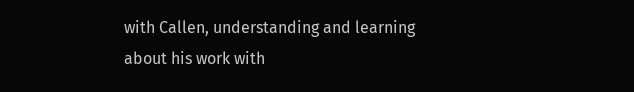with Callen, understanding and learning about his work with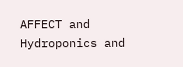AFFECT and Hydroponics and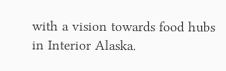with a vision towards food hubs in Interior Alaska.